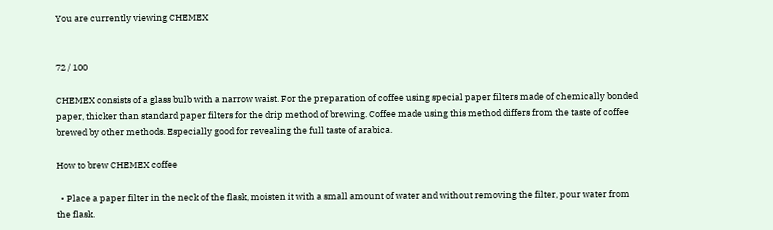You are currently viewing CHEMEX


72 / 100

CHEMEX consists of a glass bulb with a narrow waist. For the preparation of coffee using special paper filters made of chemically bonded paper, thicker than standard paper filters for the drip method of brewing. Coffee made using this method differs from the taste of coffee brewed by other methods. Especially good for revealing the full taste of arabica.

How to brew CHEMEX coffee

  • Place a paper filter in the neck of the flask, moisten it with a small amount of water and without removing the filter, pour water from the flask.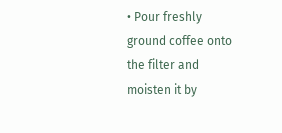• Pour freshly ground coffee onto the filter and moisten it by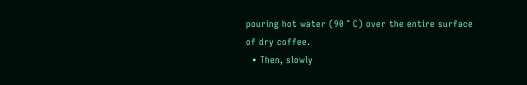pouring hot water (90 ° C) over the entire surface of dry coffee.
  • Then, slowly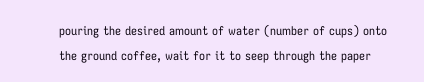pouring the desired amount of water (number of cups) onto the ground coffee, wait for it to seep through the paper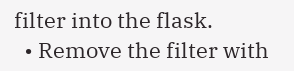filter into the flask.
  • Remove the filter with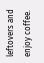leftovers and enjoy coffee.